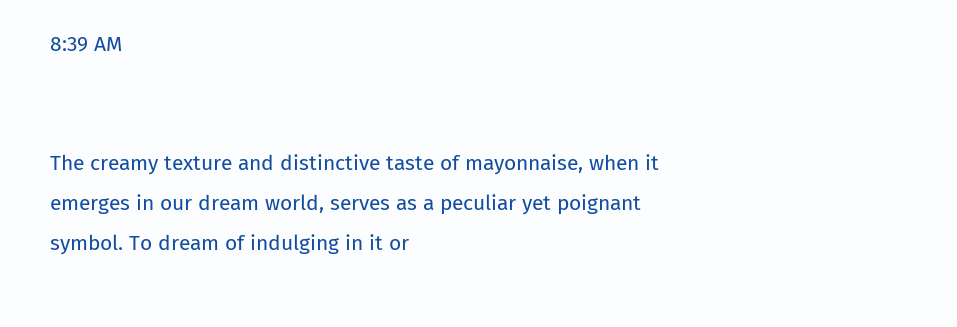8:39 AM


The creamy texture and distinctive taste of mayonnaise, when it emerges in our dream world, serves as a peculiar yet poignant symbol. To dream of indulging in it or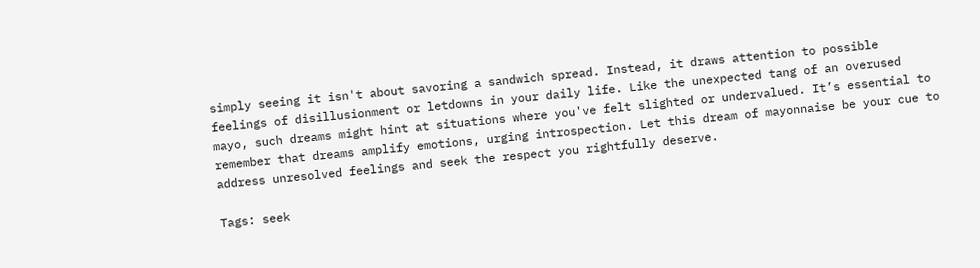simply seeing it isn't about savoring a sandwich spread. Instead, it draws attention to possible feelings of disillusionment or letdowns in your daily life. Like the unexpected tang of an overused mayo, such dreams might hint at situations where you've felt slighted or undervalued. It’s essential to remember that dreams amplify emotions, urging introspection. Let this dream of mayonnaise be your cue to address unresolved feelings and seek the respect you rightfully deserve.

Tags: seek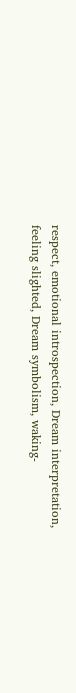respect, emotional introspection, Dream interpretation, feeling slighted, Dream symbolism, waking-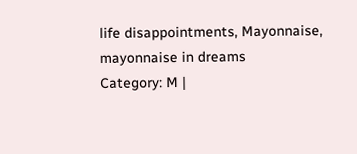life disappointments, Mayonnaise, mayonnaise in dreams
Category: M |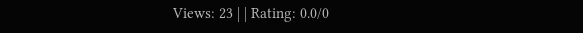Views: 23 | | Rating: 0.0/0